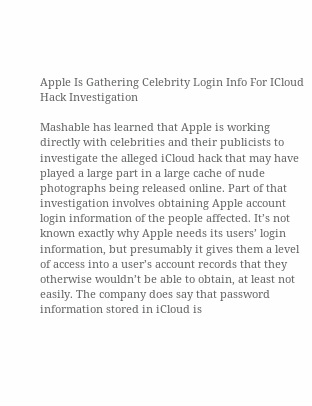Apple Is Gathering Celebrity Login Info For ICloud Hack Investigation

Mashable has learned that Apple is working directly with celebrities and their publicists to investigate the alleged iCloud hack that may have played a large part in a large cache of nude photographs being released online. Part of that investigation involves obtaining Apple account login information of the people affected. It’s not known exactly why Apple needs its users’ login information, but presumably it gives them a level of access into a user’s account records that they otherwise wouldn’t be able to obtain, at least not easily. The company does say that password information stored in iCloud is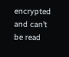encrypted and can’t be read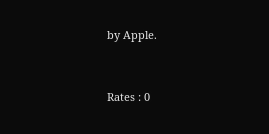by Apple.


Rates : 0